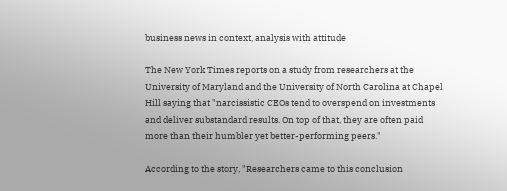business news in context, analysis with attitude

The New York Times reports on a study from researchers at the University of Maryland and the University of North Carolina at Chapel Hill saying that "narcissistic CEOs tend to overspend on investments and deliver substandard results. On top of that, they are often paid more than their humbler yet better-performing peers."

According to the story, "Researchers came to this conclusion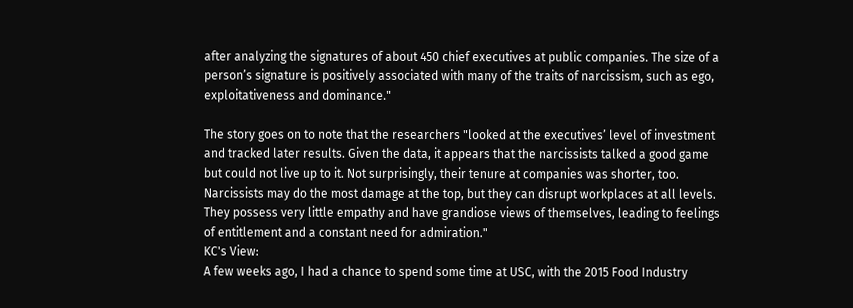after analyzing the signatures of about 450 chief executives at public companies. The size of a person’s signature is positively associated with many of the traits of narcissism, such as ego, exploitativeness and dominance."

The story goes on to note that the researchers "looked at the executives’ level of investment and tracked later results. Given the data, it appears that the narcissists talked a good game but could not live up to it. Not surprisingly, their tenure at companies was shorter, too. Narcissists may do the most damage at the top, but they can disrupt workplaces at all levels. They possess very little empathy and have grandiose views of themselves, leading to feelings of entitlement and a constant need for admiration."
KC's View:
A few weeks ago, I had a chance to spend some time at USC, with the 2015 Food Industry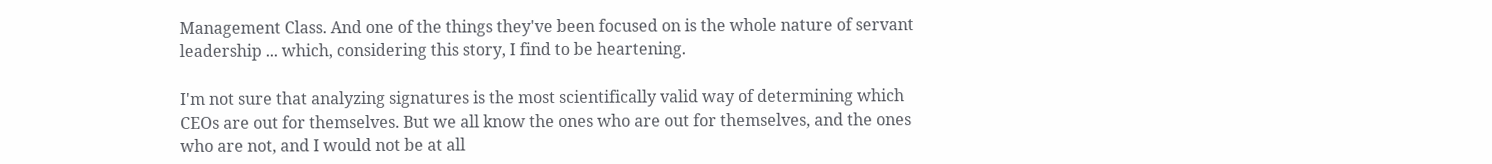Management Class. And one of the things they've been focused on is the whole nature of servant leadership ... which, considering this story, I find to be heartening.

I'm not sure that analyzing signatures is the most scientifically valid way of determining which CEOs are out for themselves. But we all know the ones who are out for themselves, and the ones who are not, and I would not be at all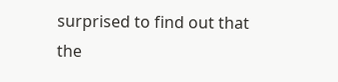surprised to find out that the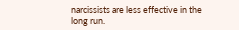narcissists are less effective in the long run.